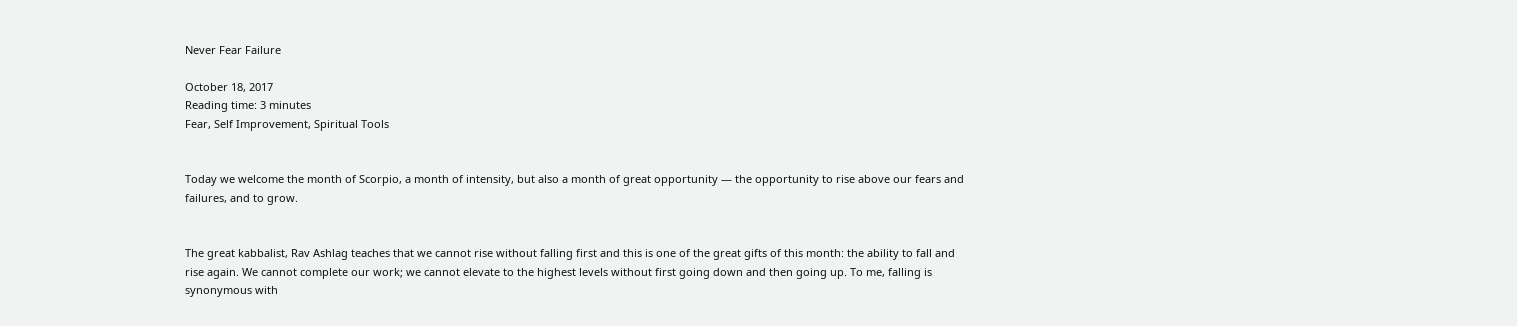Never Fear Failure

October 18, 2017
Reading time: 3 minutes
Fear, Self Improvement, Spiritual Tools


Today we welcome the month of Scorpio, a month of intensity, but also a month of great opportunity — the opportunity to rise above our fears and failures, and to grow.


The great kabbalist, Rav Ashlag teaches that we cannot rise without falling first and this is one of the great gifts of this month: the ability to fall and rise again. We cannot complete our work; we cannot elevate to the highest levels without first going down and then going up. To me, falling is synonymous with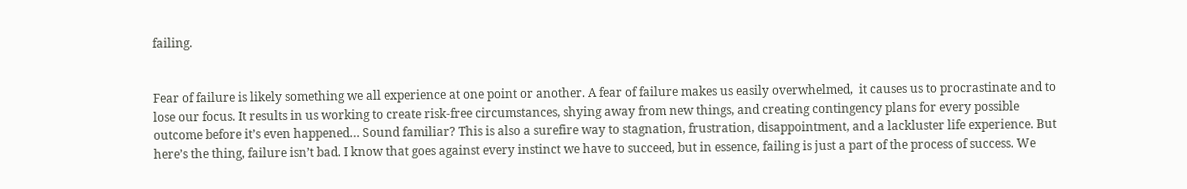failing.


Fear of failure is likely something we all experience at one point or another. A fear of failure makes us easily overwhelmed,  it causes us to procrastinate and to lose our focus. It results in us working to create risk-free circumstances, shying away from new things, and creating contingency plans for every possible outcome before it’s even happened… Sound familiar? This is also a surefire way to stagnation, frustration, disappointment, and a lackluster life experience. But here’s the thing, failure isn’t bad. I know that goes against every instinct we have to succeed, but in essence, failing is just a part of the process of success. We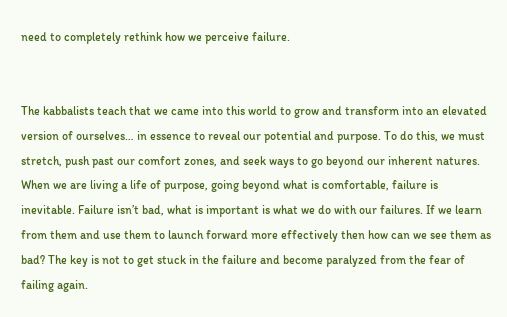need to completely rethink how we perceive failure.


The kabbalists teach that we came into this world to grow and transform into an elevated version of ourselves… in essence to reveal our potential and purpose. To do this, we must stretch, push past our comfort zones, and seek ways to go beyond our inherent natures. When we are living a life of purpose, going beyond what is comfortable, failure is inevitable. Failure isn’t bad, what is important is what we do with our failures. If we learn from them and use them to launch forward more effectively then how can we see them as bad? The key is not to get stuck in the failure and become paralyzed from the fear of failing again.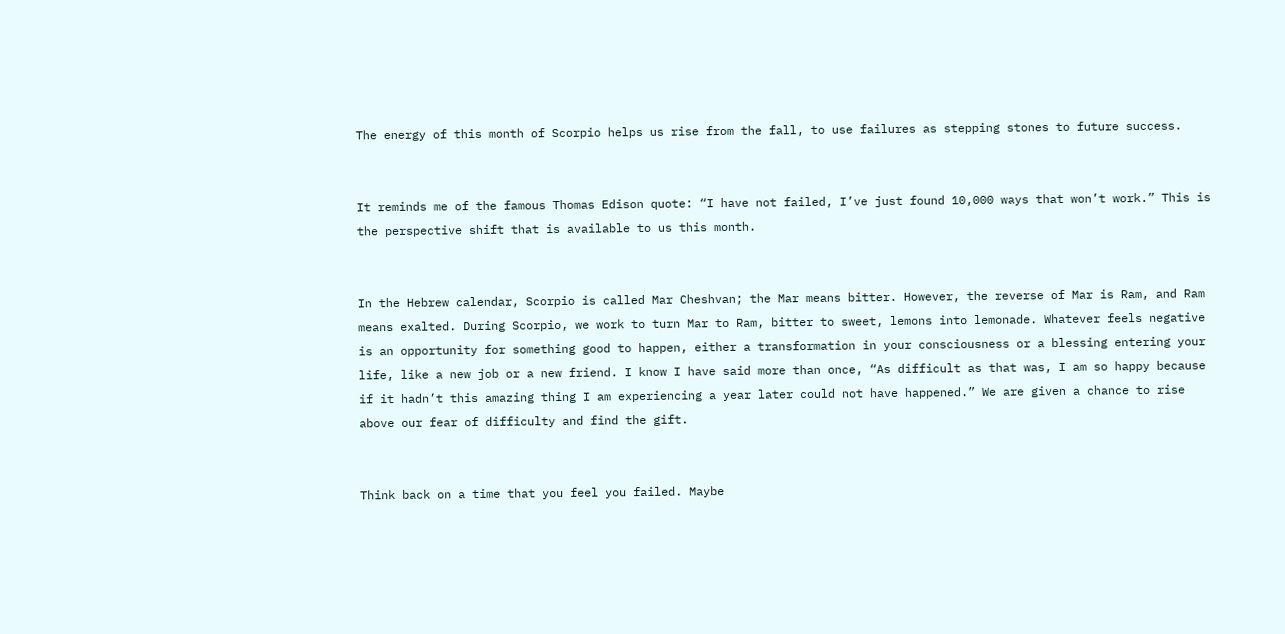The energy of this month of Scorpio helps us rise from the fall, to use failures as stepping stones to future success.


It reminds me of the famous Thomas Edison quote: “I have not failed, I’ve just found 10,000 ways that won’t work.” This is the perspective shift that is available to us this month.


In the Hebrew calendar, Scorpio is called Mar Cheshvan; the Mar means bitter. However, the reverse of Mar is Ram, and Ram means exalted. During Scorpio, we work to turn Mar to Ram, bitter to sweet, lemons into lemonade. Whatever feels negative is an opportunity for something good to happen, either a transformation in your consciousness or a blessing entering your life, like a new job or a new friend. I know I have said more than once, “As difficult as that was, I am so happy because if it hadn’t this amazing thing I am experiencing a year later could not have happened.” We are given a chance to rise above our fear of difficulty and find the gift.


Think back on a time that you feel you failed. Maybe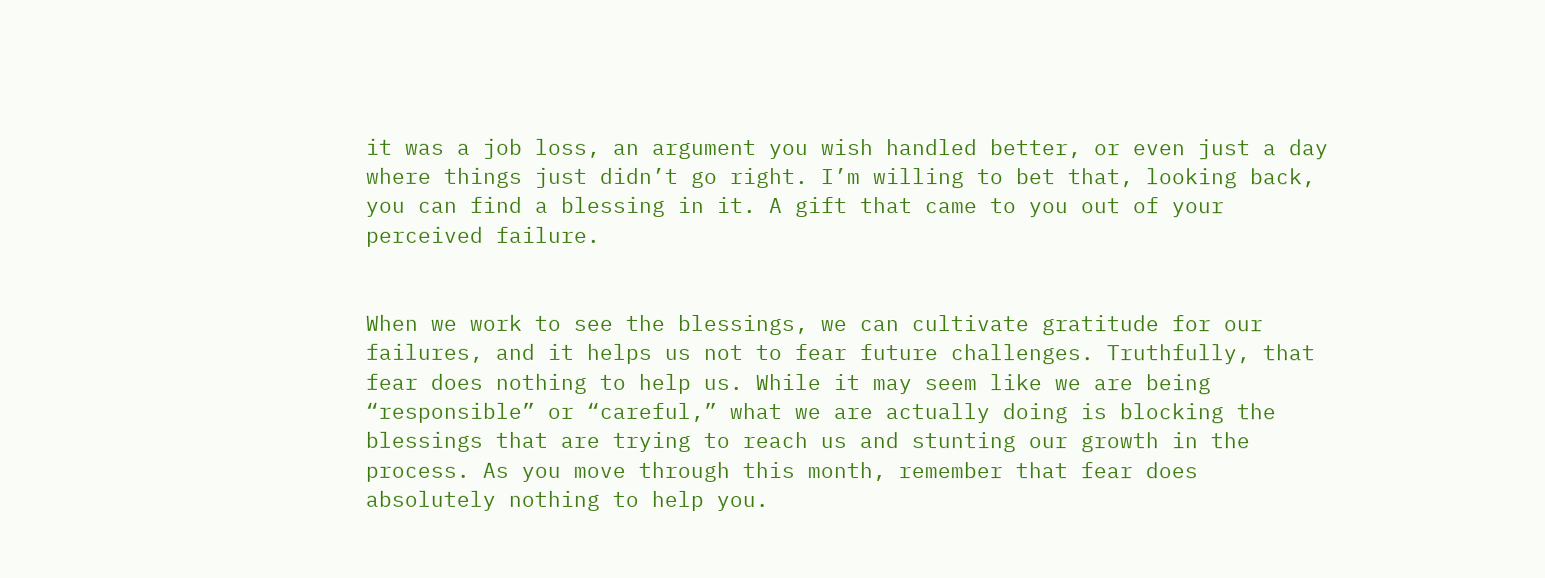it was a job loss, an argument you wish handled better, or even just a day where things just didn’t go right. I’m willing to bet that, looking back, you can find a blessing in it. A gift that came to you out of your perceived failure.


When we work to see the blessings, we can cultivate gratitude for our failures, and it helps us not to fear future challenges. Truthfully, that fear does nothing to help us. While it may seem like we are being “responsible” or “careful,” what we are actually doing is blocking the blessings that are trying to reach us and stunting our growth in the process. As you move through this month, remember that fear does absolutely nothing to help you.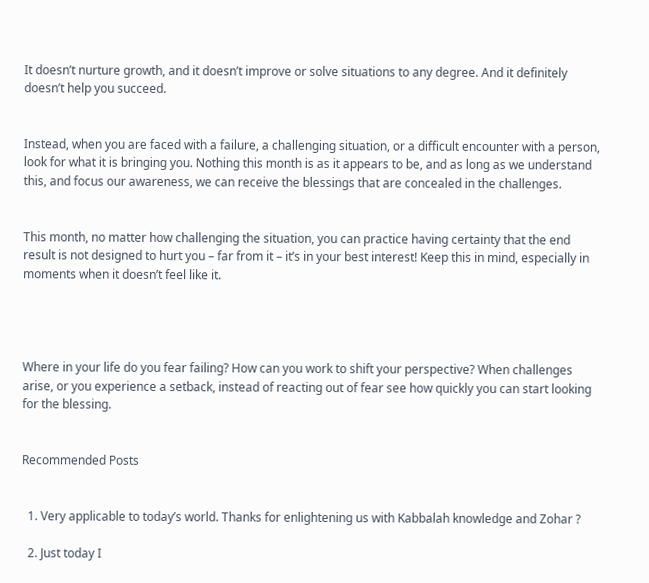It doesn’t nurture growth, and it doesn’t improve or solve situations to any degree. And it definitely doesn’t help you succeed.


Instead, when you are faced with a failure, a challenging situation, or a difficult encounter with a person, look for what it is bringing you. Nothing this month is as it appears to be, and as long as we understand this, and focus our awareness, we can receive the blessings that are concealed in the challenges.


This month, no matter how challenging the situation, you can practice having certainty that the end result is not designed to hurt you – far from it – it’s in your best interest! Keep this in mind, especially in moments when it doesn’t feel like it.




Where in your life do you fear failing? How can you work to shift your perspective? When challenges arise, or you experience a setback, instead of reacting out of fear see how quickly you can start looking for the blessing.


Recommended Posts


  1. Very applicable to today’s world. Thanks for enlightening us with Kabbalah knowledge and Zohar ?

  2. Just today I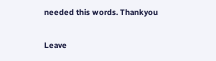needed this words. Thankyou

Leave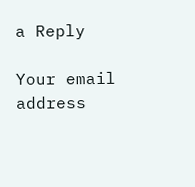a Reply

Your email address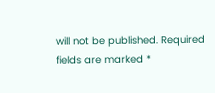will not be published. Required fields are marked *